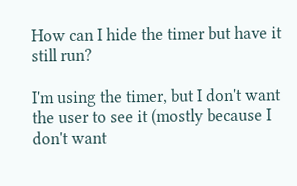How can I hide the timer but have it still run?

I'm using the timer, but I don't want the user to see it (mostly because I don't want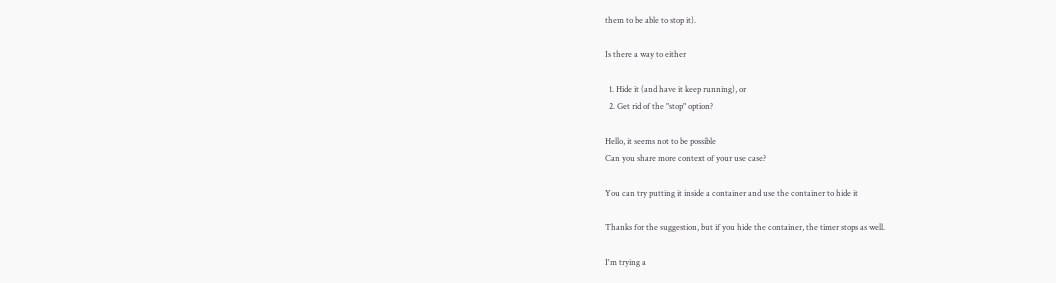them to be able to stop it).

Is there a way to either

  1. Hide it (and have it keep running), or
  2. Get rid of the "stop" option?

Hello, it seems not to be possible
Can you share more context of your use case?

You can try putting it inside a container and use the container to hide it

Thanks for the suggestion, but if you hide the container, the timer stops as well.

I'm trying a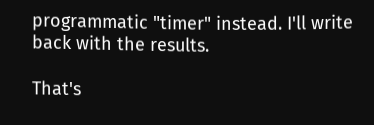programmatic "timer" instead. I'll write back with the results.

That's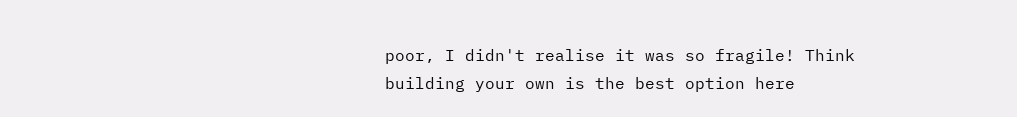poor, I didn't realise it was so fragile! Think building your own is the best option here